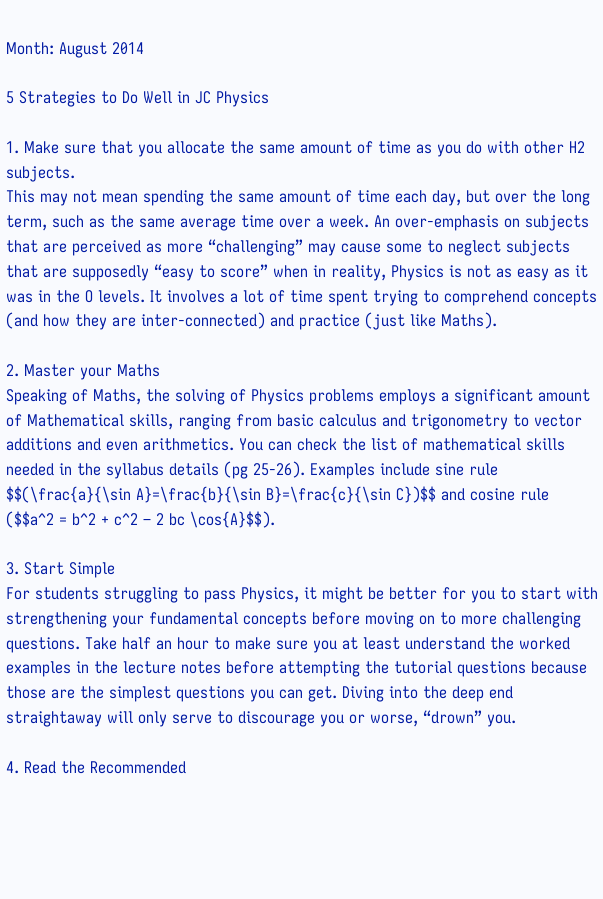Month: August 2014

5 Strategies to Do Well in JC Physics

1. Make sure that you allocate the same amount of time as you do with other H2 subjects.
This may not mean spending the same amount of time each day, but over the long term, such as the same average time over a week. An over-emphasis on subjects that are perceived as more “challenging” may cause some to neglect subjects that are supposedly “easy to score” when in reality, Physics is not as easy as it was in the O levels. It involves a lot of time spent trying to comprehend concepts (and how they are inter-connected) and practice (just like Maths).

2. Master your Maths
Speaking of Maths, the solving of Physics problems employs a significant amount of Mathematical skills, ranging from basic calculus and trigonometry to vector additions and even arithmetics. You can check the list of mathematical skills needed in the syllabus details (pg 25-26). Examples include sine rule $$(\frac{a}{\sin A}=\frac{b}{\sin B}=\frac{c}{\sin C})$$ and cosine rule ($$a^2 = b^2 + c^2 – 2 bc \cos{A}$$).

3. Start Simple
For students struggling to pass Physics, it might be better for you to start with strengthening your fundamental concepts before moving on to more challenging questions. Take half an hour to make sure you at least understand the worked examples in the lecture notes before attempting the tutorial questions because those are the simplest questions you can get. Diving into the deep end straightaway will only serve to discourage you or worse, “drown” you.

4. Read the Recommended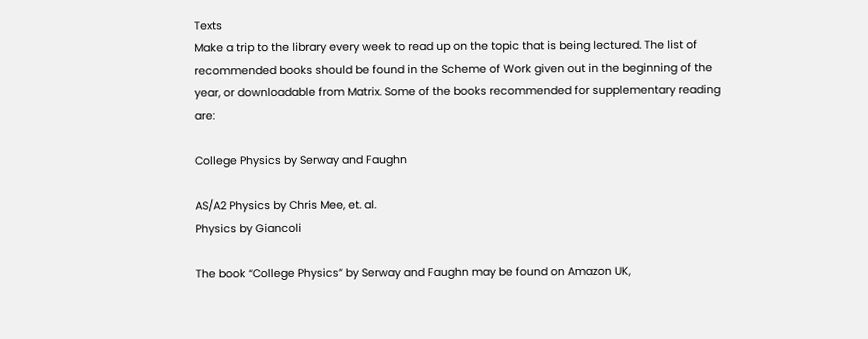Texts
Make a trip to the library every week to read up on the topic that is being lectured. The list of recommended books should be found in the Scheme of Work given out in the beginning of the year, or downloadable from Matrix. Some of the books recommended for supplementary reading are:

College Physics by Serway and Faughn

AS/A2 Physics by Chris Mee, et. al.
Physics by Giancoli

The book “College Physics” by Serway and Faughn may be found on Amazon UK,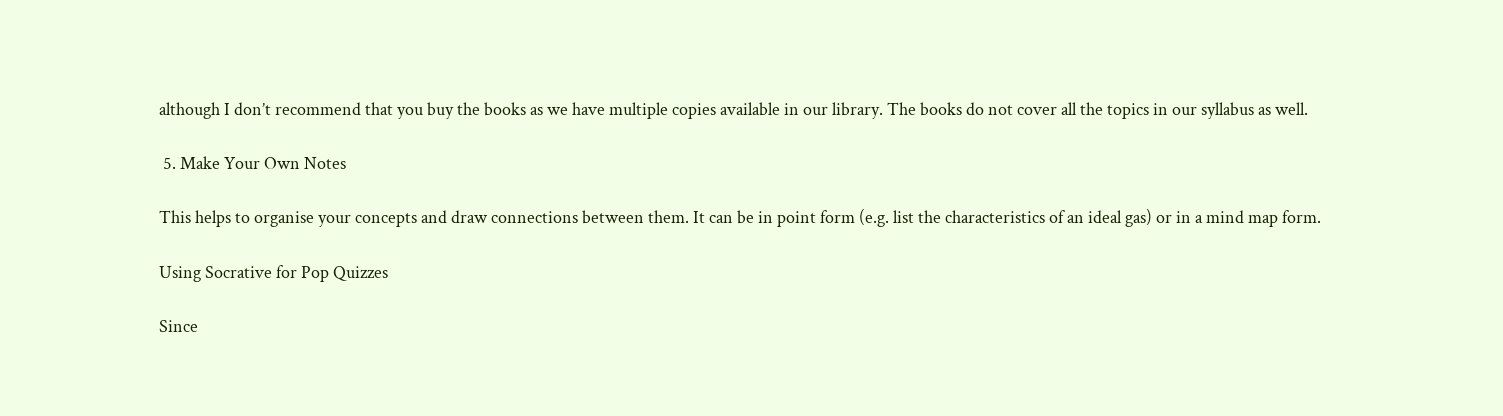although I don’t recommend that you buy the books as we have multiple copies available in our library. The books do not cover all the topics in our syllabus as well.

 5. Make Your Own Notes

This helps to organise your concepts and draw connections between them. It can be in point form (e.g. list the characteristics of an ideal gas) or in a mind map form.

Using Socrative for Pop Quizzes

Since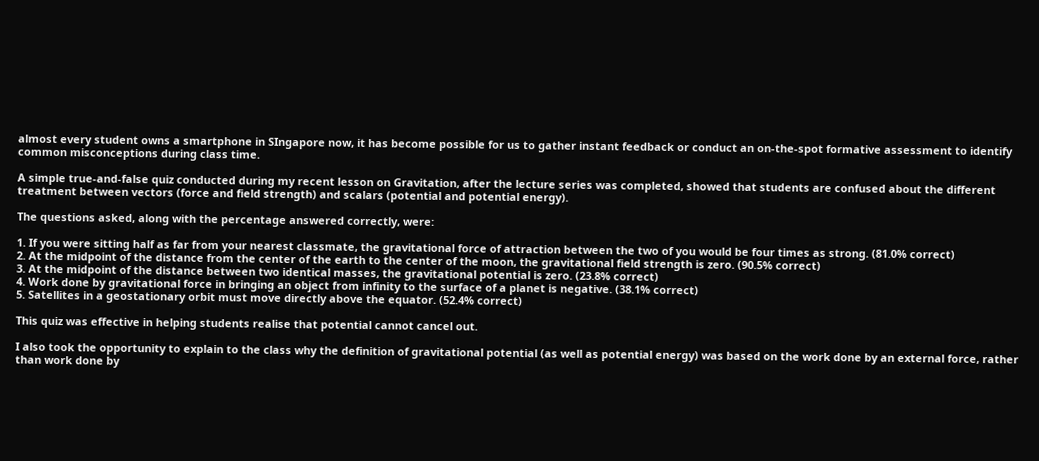almost every student owns a smartphone in SIngapore now, it has become possible for us to gather instant feedback or conduct an on-the-spot formative assessment to identify common misconceptions during class time.

A simple true-and-false quiz conducted during my recent lesson on Gravitation, after the lecture series was completed, showed that students are confused about the different treatment between vectors (force and field strength) and scalars (potential and potential energy).

The questions asked, along with the percentage answered correctly, were:

1. If you were sitting half as far from your nearest classmate, the gravitational force of attraction between the two of you would be four times as strong. (81.0% correct)
2. At the midpoint of the distance from the center of the earth to the center of the moon, the gravitational field strength is zero. (90.5% correct)
3. At the midpoint of the distance between two identical masses, the gravitational potential is zero. (23.8% correct)
4. Work done by gravitational force in bringing an object from infinity to the surface of a planet is negative. (38.1% correct)
5. Satellites in a geostationary orbit must move directly above the equator. (52.4% correct)

This quiz was effective in helping students realise that potential cannot cancel out.

I also took the opportunity to explain to the class why the definition of gravitational potential (as well as potential energy) was based on the work done by an external force, rather than work done by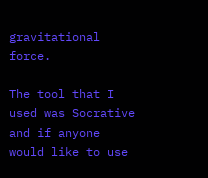gravitational force.

The tool that I used was Socrative and if anyone would like to use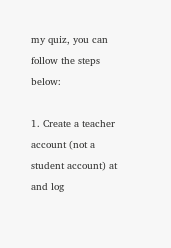my quiz, you can follow the steps below:

1. Create a teacher account (not a student account) at and log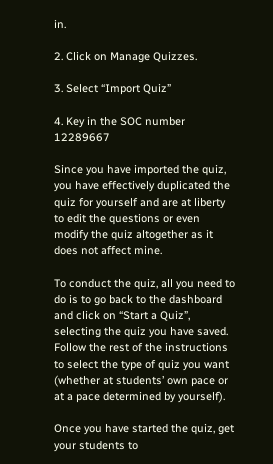in.

2. Click on Manage Quizzes.

3. Select “Import Quiz”

4. Key in the SOC number 12289667

Since you have imported the quiz, you have effectively duplicated the quiz for yourself and are at liberty to edit the questions or even modify the quiz altogether as it does not affect mine.

To conduct the quiz, all you need to do is to go back to the dashboard and click on “Start a Quiz”, selecting the quiz you have saved. Follow the rest of the instructions to select the type of quiz you want (whether at students’ own pace or at a pace determined by yourself).

Once you have started the quiz, get your students to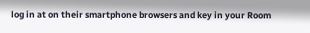log in at on their smartphone browsers and key in your Room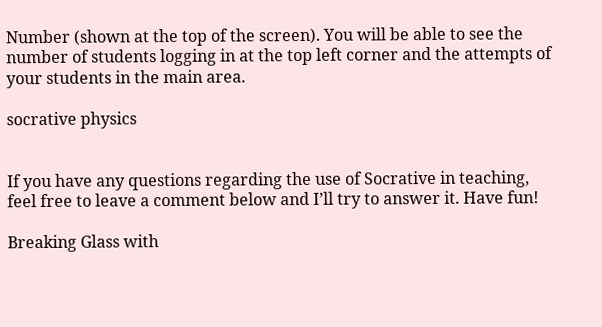Number (shown at the top of the screen). You will be able to see the number of students logging in at the top left corner and the attempts of your students in the main area.

socrative physics


If you have any questions regarding the use of Socrative in teaching, feel free to leave a comment below and I’ll try to answer it. Have fun!

Breaking Glass with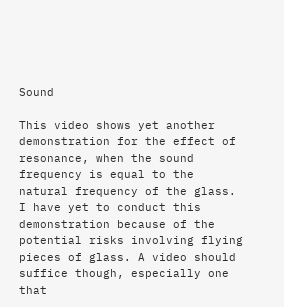Sound

This video shows yet another demonstration for the effect of resonance, when the sound frequency is equal to the natural frequency of the glass. I have yet to conduct this demonstration because of the potential risks involving flying pieces of glass. A video should suffice though, especially one that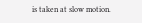is taken at slow motion.